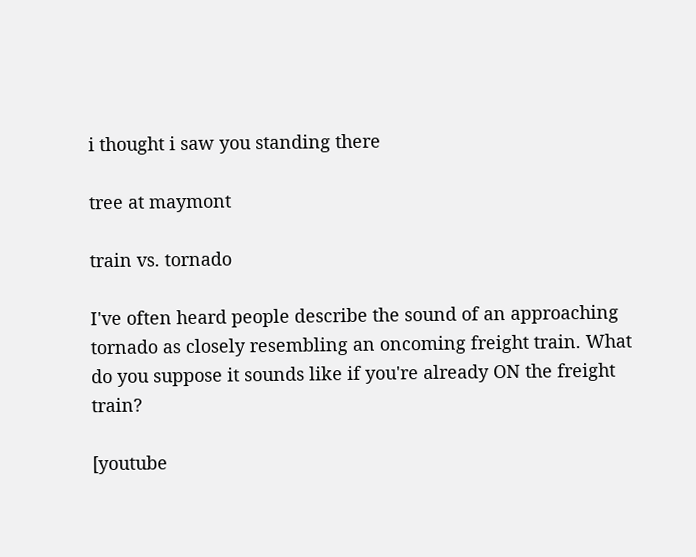i thought i saw you standing there

tree at maymont

train vs. tornado

I've often heard people describe the sound of an approaching tornado as closely resembling an oncoming freight train. What do you suppose it sounds like if you're already ON the freight train?

[youtube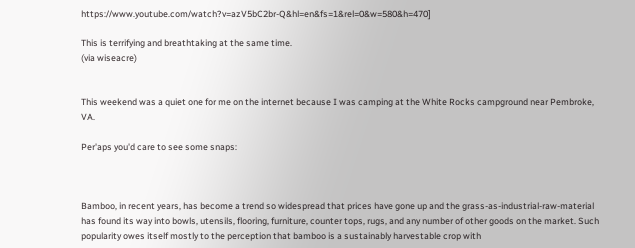https://www.youtube.com/watch?v=azV5bC2br-Q&hl=en&fs=1&rel=0&w=580&h=470]

This is terrifying and breathtaking at the same time.
(via wiseacre)


This weekend was a quiet one for me on the internet because I was camping at the White Rocks campground near Pembroke, VA.

Per'aps you'd care to see some snaps:



Bamboo, in recent years, has become a trend so widespread that prices have gone up and the grass-as-industrial-raw-material has found its way into bowls, utensils, flooring, furniture, counter tops, rugs, and any number of other goods on the market. Such popularity owes itself mostly to the perception that bamboo is a sustainably harvestable crop with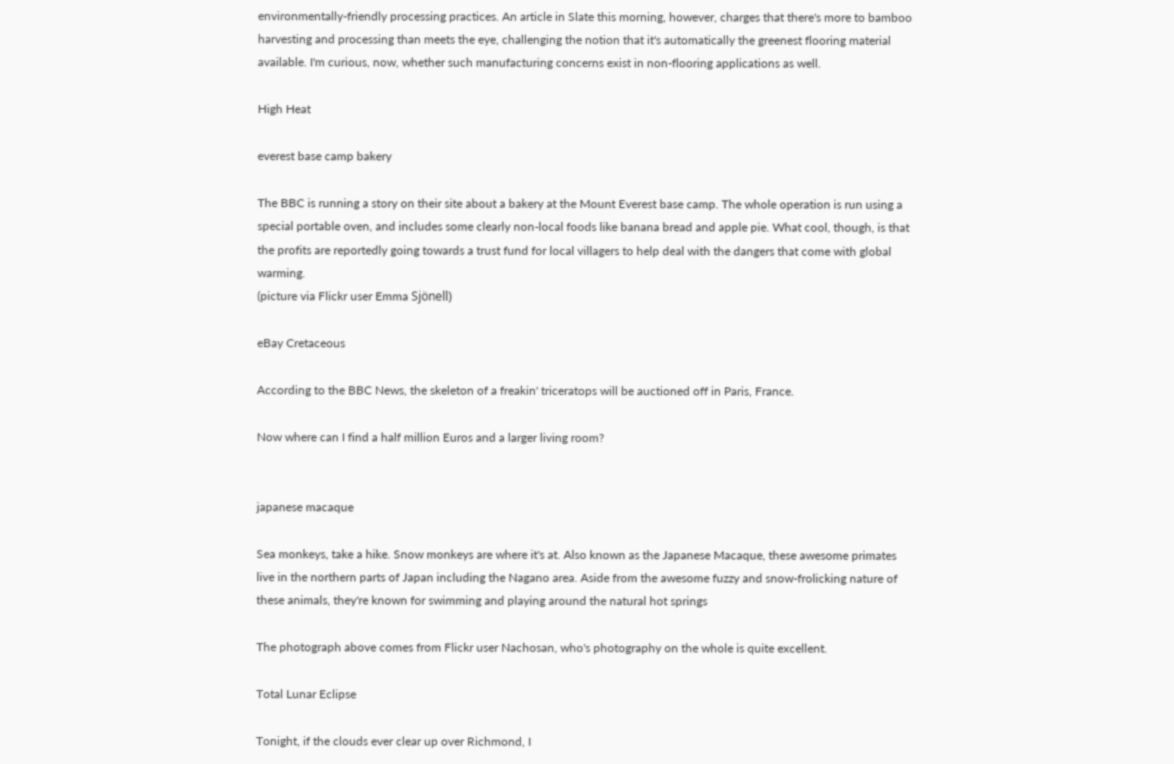environmentally-friendly processing practices. An article in Slate this morning, however, charges that there's more to bamboo harvesting and processing than meets the eye, challenging the notion that it's automatically the greenest flooring material available. I'm curious, now, whether such manufacturing concerns exist in non-flooring applications as well.

High Heat

everest base camp bakery

The BBC is running a story on their site about a bakery at the Mount Everest base camp. The whole operation is run using a special portable oven, and includes some clearly non-local foods like banana bread and apple pie. What cool, though, is that the profits are reportedly going towards a trust fund for local villagers to help deal with the dangers that come with global warming.
(picture via Flickr user Emma Sjönell)

eBay Cretaceous

According to the BBC News, the skeleton of a freakin' triceratops will be auctioned off in Paris, France.

Now where can I find a half million Euros and a larger living room?


japanese macaque

Sea monkeys, take a hike. Snow monkeys are where it's at. Also known as the Japanese Macaque, these awesome primates live in the northern parts of Japan including the Nagano area. Aside from the awesome fuzzy and snow-frolicking nature of these animals, they're known for swimming and playing around the natural hot springs

The photograph above comes from Flickr user Nachosan, who's photography on the whole is quite excellent.

Total Lunar Eclipse

Tonight, if the clouds ever clear up over Richmond, I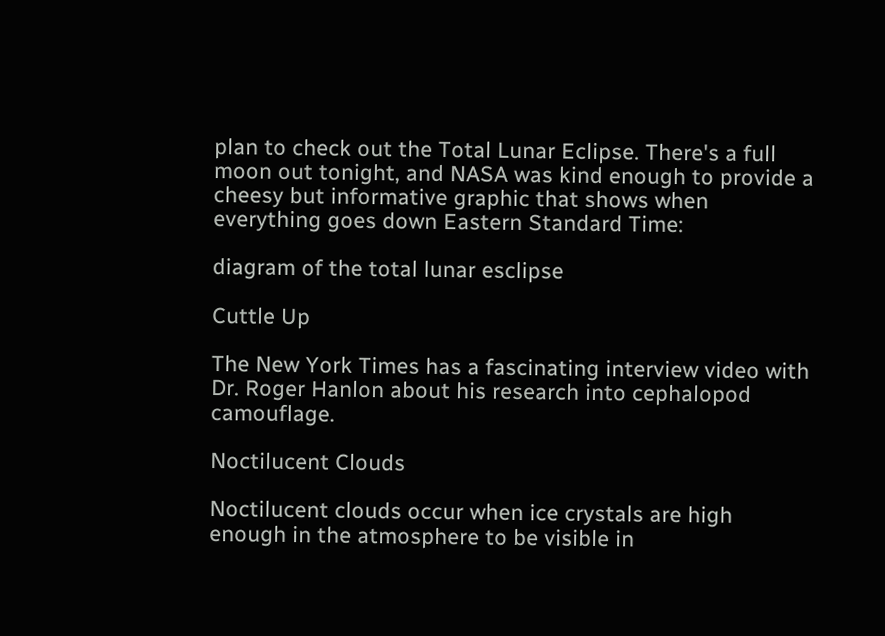plan to check out the Total Lunar Eclipse. There's a full moon out tonight, and NASA was kind enough to provide a cheesy but informative graphic that shows when everything goes down Eastern Standard Time:

diagram of the total lunar esclipse

Cuttle Up

The New York Times has a fascinating interview video with Dr. Roger Hanlon about his research into cephalopod camouflage.

Noctilucent Clouds

Noctilucent clouds occur when ice crystals are high enough in the atmosphere to be visible in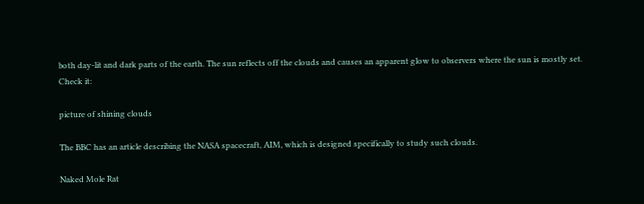both day-lit and dark parts of the earth. The sun reflects off the clouds and causes an apparent glow to observers where the sun is mostly set. Check it:

picture of shining clouds

The BBC has an article describing the NASA spacecraft, AIM, which is designed specifically to study such clouds.

Naked Mole Rat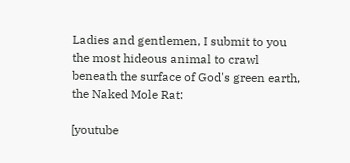Ladies and gentlemen, I submit to you the most hideous animal to crawl beneath the surface of God's green earth, the Naked Mole Rat:

[youtube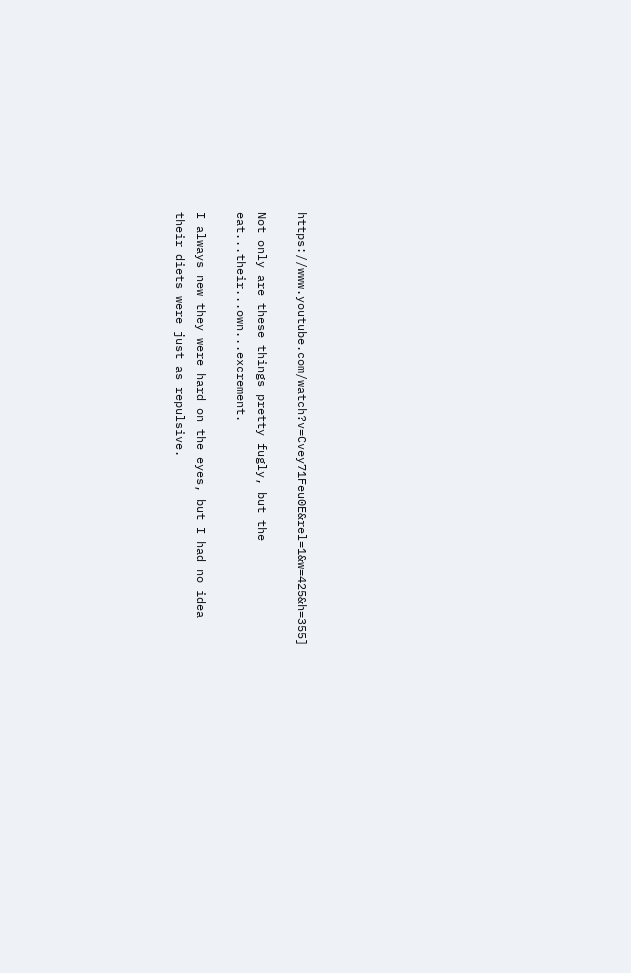https://www.youtube.com/watch?v=Cvey71Feu0E&rel=1&w=425&h=355]

Not only are these things pretty fugly, but the eat...their...own...excrement.

I always new they were hard on the eyes, but I had no idea their diets were just as repulsive.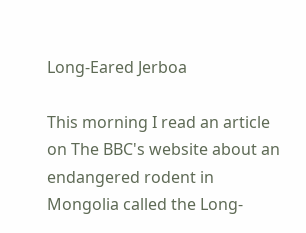Long-Eared Jerboa

This morning I read an article on The BBC's website about an endangered rodent in Mongolia called the Long-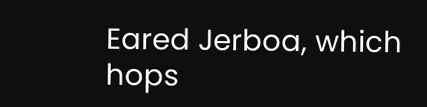Eared Jerboa, which hops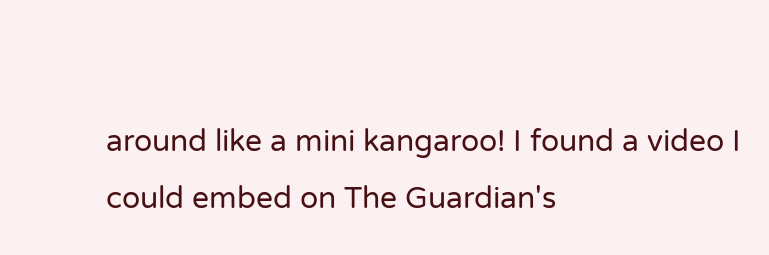around like a mini kangaroo! I found a video I could embed on The Guardian's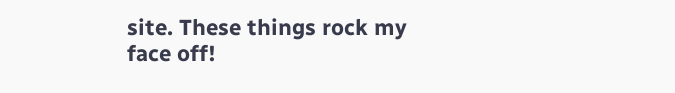site. These things rock my face off!